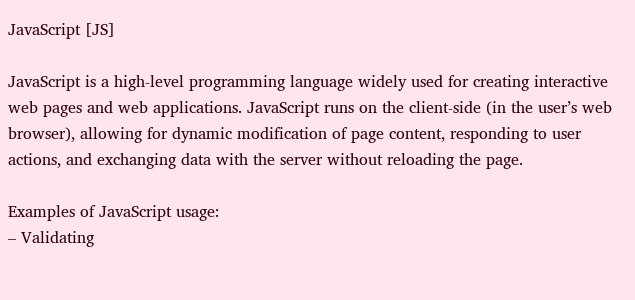JavaScript [JS]

JavaScript is a high-level programming language widely used for creating interactive web pages and web applications. JavaScript runs on the client-side (in the user’s web browser), allowing for dynamic modification of page content, responding to user actions, and exchanging data with the server without reloading the page.

Examples of JavaScript usage:
– Validating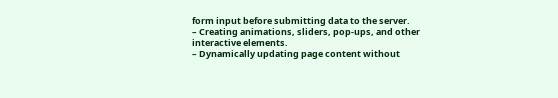form input before submitting data to the server.
– Creating animations, sliders, pop-ups, and other interactive elements.
– Dynamically updating page content without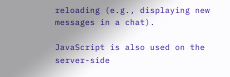reloading (e.g., displaying new messages in a chat).

JavaScript is also used on the server-side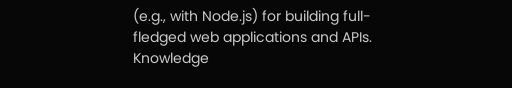(e.g., with Node.js) for building full-fledged web applications and APIs. Knowledge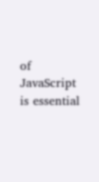of JavaScript is essential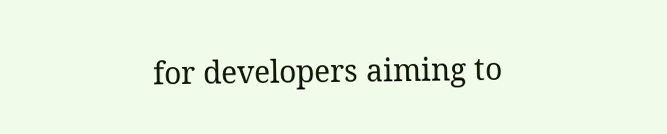for developers aiming to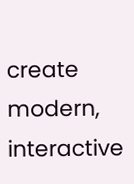create modern, interactive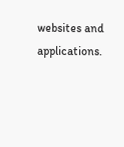websites and applications.